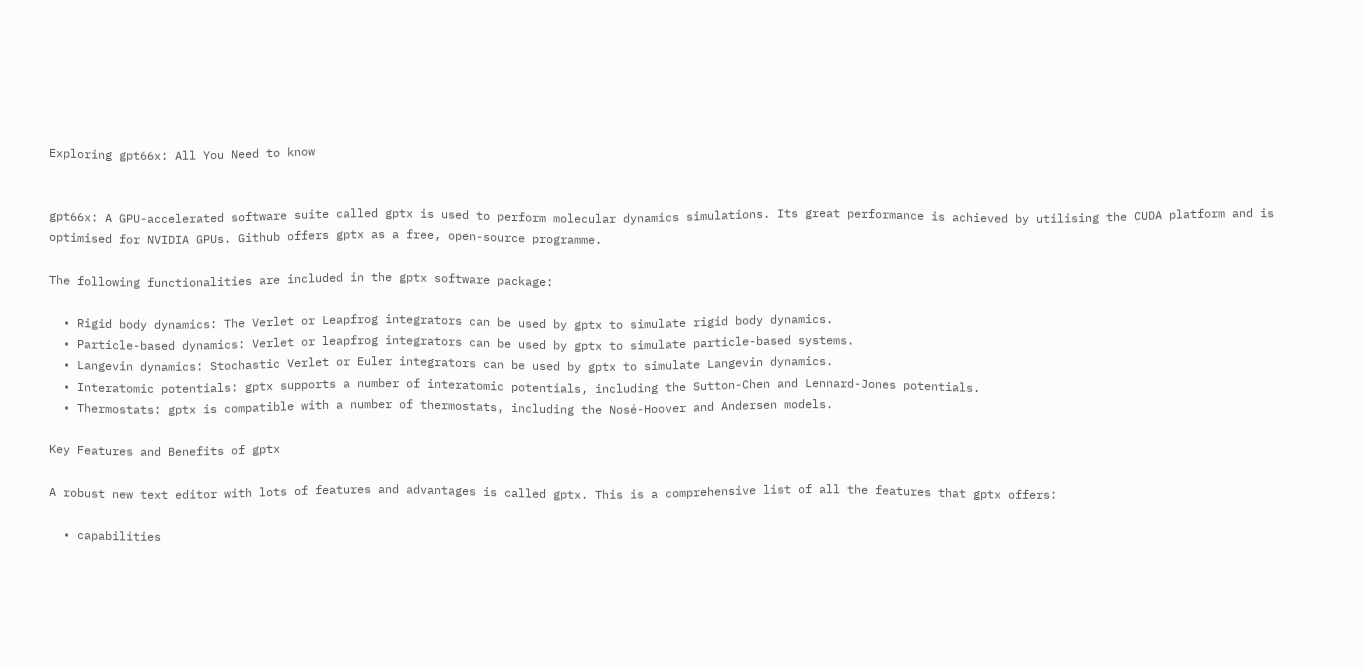Exploring gpt66x: All You Need to know


gpt66x: A GPU-accelerated software suite called gptx is used to perform molecular dynamics simulations. Its great performance is achieved by utilising the CUDA platform and is optimised for NVIDIA GPUs. Github offers gptx as a free, open-source programme.

The following functionalities are included in the gptx software package:

  • Rigid body dynamics: The Verlet or Leapfrog integrators can be used by gptx to simulate rigid body dynamics.
  • Particle-based dynamics: Verlet or leapfrog integrators can be used by gptx to simulate particle-based systems.
  • Langevin dynamics: Stochastic Verlet or Euler integrators can be used by gptx to simulate Langevin dynamics.
  • Interatomic potentials: gptx supports a number of interatomic potentials, including the Sutton-Chen and Lennard-Jones potentials.
  • Thermostats: gptx is compatible with a number of thermostats, including the Nosé-Hoover and Andersen models.

Key Features and Benefits of gptx

A robust new text editor with lots of features and advantages is called gptx. This is a comprehensive list of all the features that gptx offers:

  • capabilities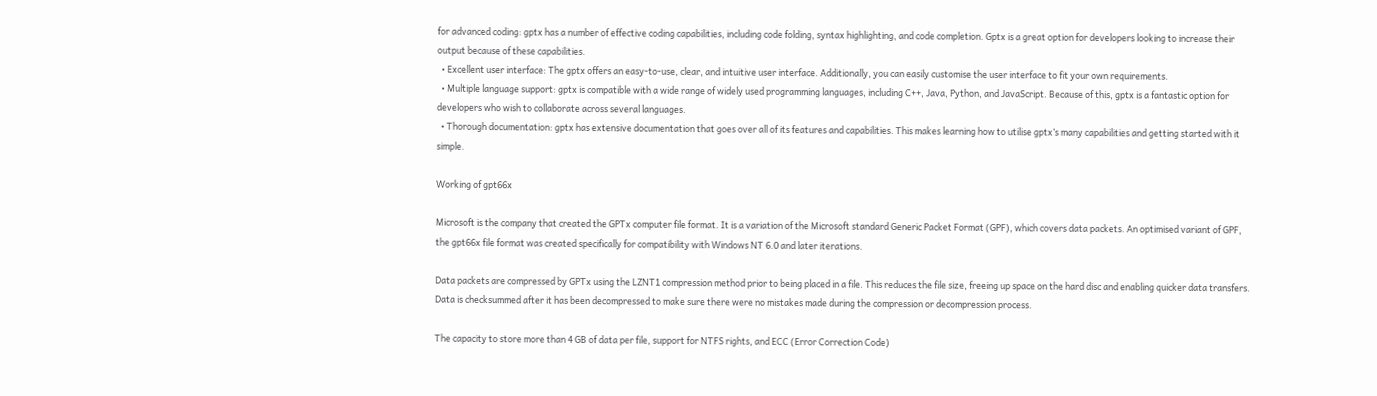for advanced coding: gptx has a number of effective coding capabilities, including code folding, syntax highlighting, and code completion. Gptx is a great option for developers looking to increase their output because of these capabilities.
  • Excellent user interface: The gptx offers an easy-to-use, clear, and intuitive user interface. Additionally, you can easily customise the user interface to fit your own requirements.
  • Multiple language support: gptx is compatible with a wide range of widely used programming languages, including C++, Java, Python, and JavaScript. Because of this, gptx is a fantastic option for developers who wish to collaborate across several languages.
  • Thorough documentation: gptx has extensive documentation that goes over all of its features and capabilities. This makes learning how to utilise gptx’s many capabilities and getting started with it simple.

Working of gpt66x

Microsoft is the company that created the GPTx computer file format. It is a variation of the Microsoft standard Generic Packet Format (GPF), which covers data packets. An optimised variant of GPF, the gpt66x file format was created specifically for compatibility with Windows NT 6.0 and later iterations.

Data packets are compressed by GPTx using the LZNT1 compression method prior to being placed in a file. This reduces the file size, freeing up space on the hard disc and enabling quicker data transfers. Data is checksummed after it has been decompressed to make sure there were no mistakes made during the compression or decompression process.

The capacity to store more than 4 GB of data per file, support for NTFS rights, and ECC (Error Correction Code)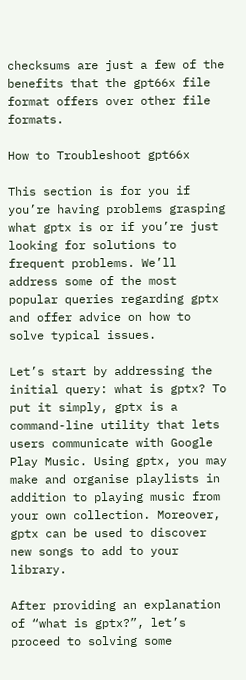checksums are just a few of the benefits that the gpt66x file format offers over other file formats.

How to Troubleshoot gpt66x

This section is for you if you’re having problems grasping what gptx is or if you’re just looking for solutions to frequent problems. We’ll address some of the most popular queries regarding gptx and offer advice on how to solve typical issues.

Let’s start by addressing the initial query: what is gptx? To put it simply, gptx is a command-line utility that lets users communicate with Google Play Music. Using gptx, you may make and organise playlists in addition to playing music from your own collection. Moreover, gptx can be used to discover new songs to add to your library.

After providing an explanation of “what is gptx?”, let’s proceed to solving some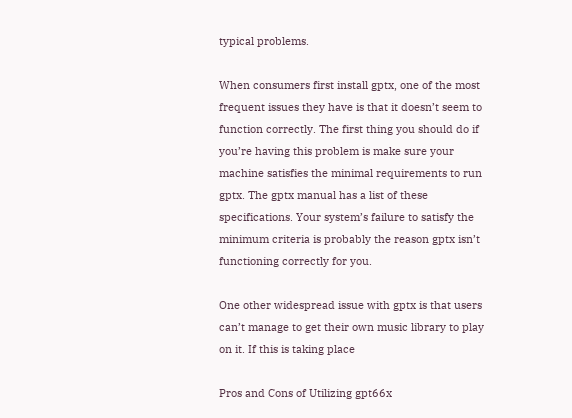typical problems.

When consumers first install gptx, one of the most frequent issues they have is that it doesn’t seem to function correctly. The first thing you should do if you’re having this problem is make sure your machine satisfies the minimal requirements to run gptx. The gptx manual has a list of these specifications. Your system’s failure to satisfy the minimum criteria is probably the reason gptx isn’t functioning correctly for you.

One other widespread issue with gptx is that users can’t manage to get their own music library to play on it. If this is taking place

Pros and Cons of Utilizing gpt66x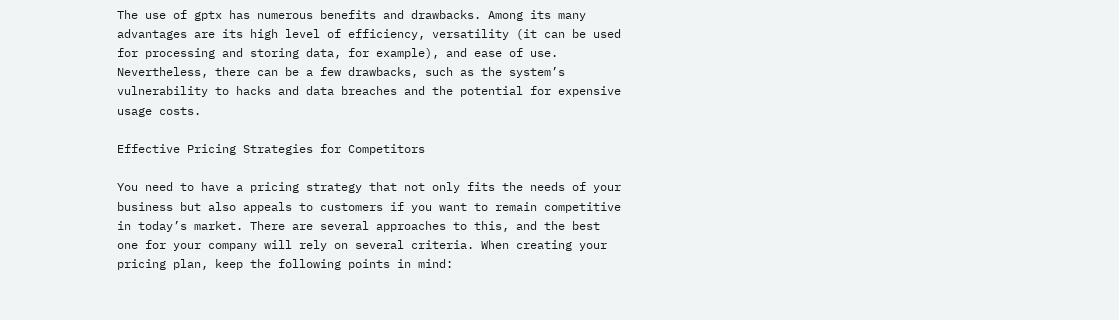The use of gptx has numerous benefits and drawbacks. Among its many advantages are its high level of efficiency, versatility (it can be used for processing and storing data, for example), and ease of use. Nevertheless, there can be a few drawbacks, such as the system’s vulnerability to hacks and data breaches and the potential for expensive usage costs.

Effective Pricing Strategies for Competitors

You need to have a pricing strategy that not only fits the needs of your business but also appeals to customers if you want to remain competitive in today’s market. There are several approaches to this, and the best one for your company will rely on several criteria. When creating your pricing plan, keep the following points in mind: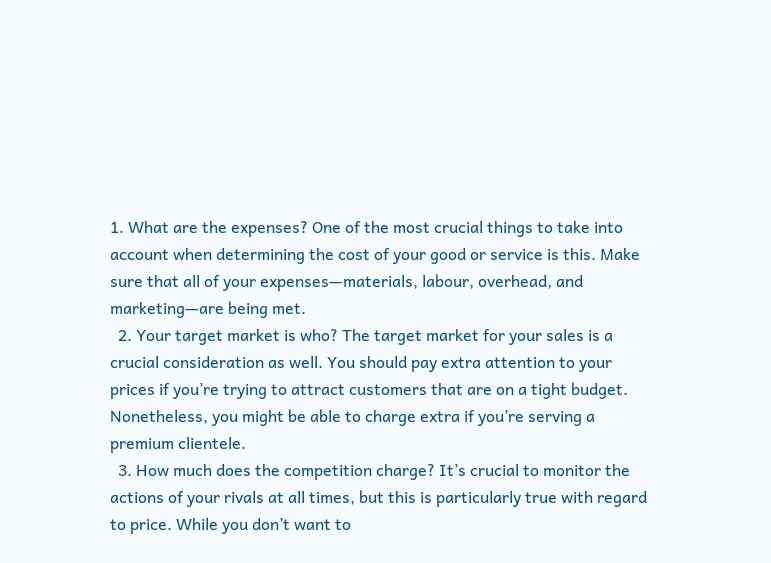1. What are the expenses? One of the most crucial things to take into account when determining the cost of your good or service is this. Make sure that all of your expenses—materials, labour, overhead, and marketing—are being met.
  2. Your target market is who? The target market for your sales is a crucial consideration as well. You should pay extra attention to your prices if you’re trying to attract customers that are on a tight budget. Nonetheless, you might be able to charge extra if you’re serving a premium clientele.
  3. How much does the competition charge? It’s crucial to monitor the actions of your rivals at all times, but this is particularly true with regard to price. While you don’t want to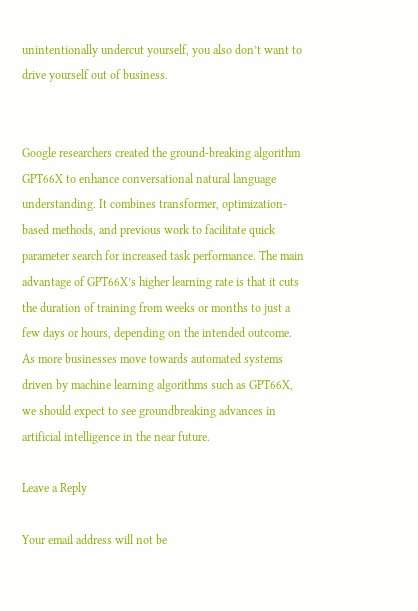unintentionally undercut yourself, you also don’t want to drive yourself out of business.


Google researchers created the ground-breaking algorithm GPT66X to enhance conversational natural language understanding. It combines transformer, optimization-based methods, and previous work to facilitate quick parameter search for increased task performance. The main advantage of GPT66X’s higher learning rate is that it cuts the duration of training from weeks or months to just a few days or hours, depending on the intended outcome. As more businesses move towards automated systems driven by machine learning algorithms such as GPT66X, we should expect to see groundbreaking advances in artificial intelligence in the near future.

Leave a Reply

Your email address will not be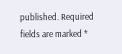published. Required fields are marked *